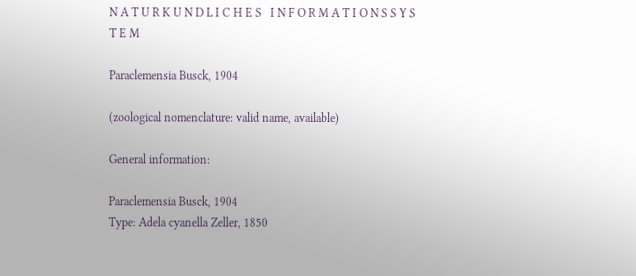N A T U R K U N D L I C H E S   I N F O R M A T I O N S S Y S T E M

Paraclemensia Busck, 1904

(zoological nomenclature: valid name, available)

General information:

Paraclemensia Busck, 1904
Type: Adela cyanella Zeller, 1850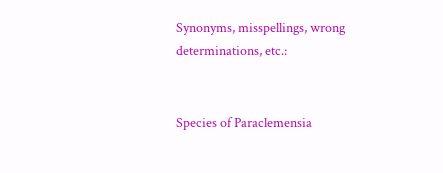Synonyms, misspellings, wrong determinations, etc.:


Species of Paraclemensia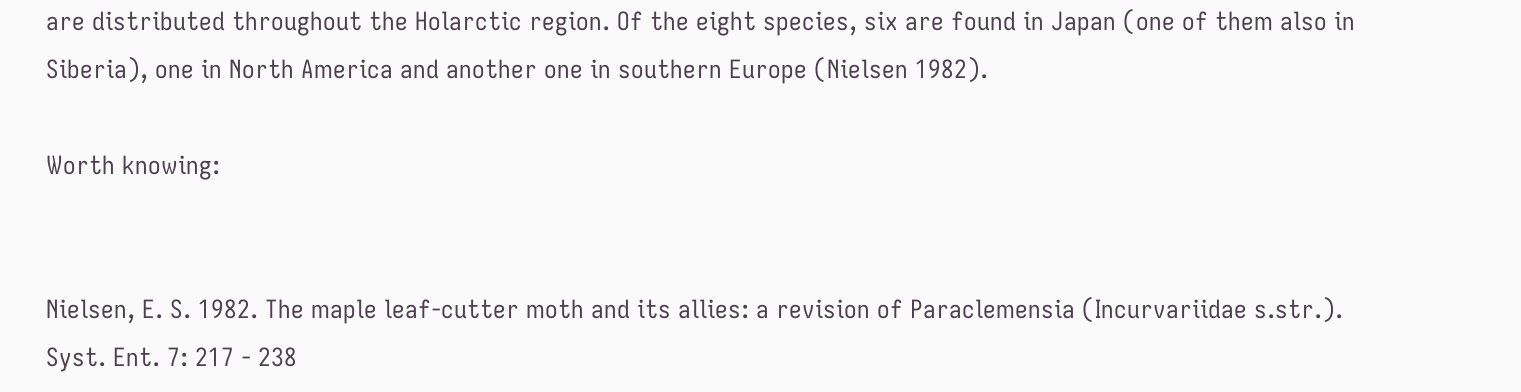are distributed throughout the Holarctic region. Of the eight species, six are found in Japan (one of them also in Siberia), one in North America and another one in southern Europe (Nielsen 1982).

Worth knowing:


Nielsen, E. S. 1982. The maple leaf-cutter moth and its allies: a revision of Paraclemensia (Incurvariidae s.str.). Syst. Ent. 7: 217 - 238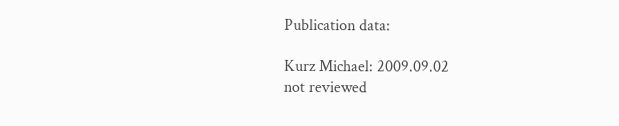Publication data:

Kurz Michael: 2009.09.02
not reviewed